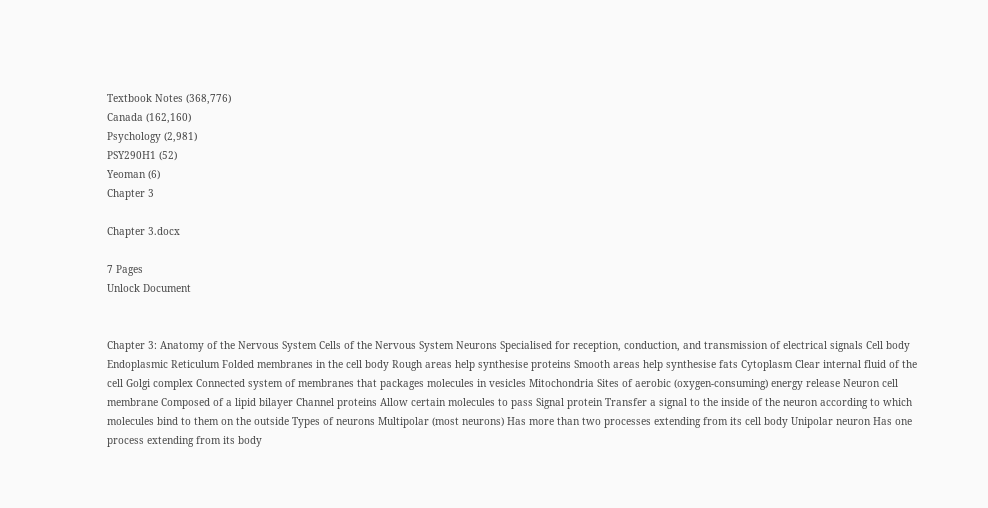Textbook Notes (368,776)
Canada (162,160)
Psychology (2,981)
PSY290H1 (52)
Yeoman (6)
Chapter 3

Chapter 3.docx

7 Pages
Unlock Document


Chapter 3: Anatomy of the Nervous System Cells of the Nervous System Neurons Specialised for reception, conduction, and transmission of electrical signals Cell body Endoplasmic Reticulum Folded membranes in the cell body Rough areas help synthesise proteins Smooth areas help synthesise fats Cytoplasm Clear internal fluid of the cell Golgi complex Connected system of membranes that packages molecules in vesicles Mitochondria Sites of aerobic (oxygen-consuming) energy release Neuron cell membrane Composed of a lipid bilayer Channel proteins Allow certain molecules to pass Signal protein Transfer a signal to the inside of the neuron according to which molecules bind to them on the outside Types of neurons Multipolar (most neurons) Has more than two processes extending from its cell body Unipolar neuron Has one process extending from its body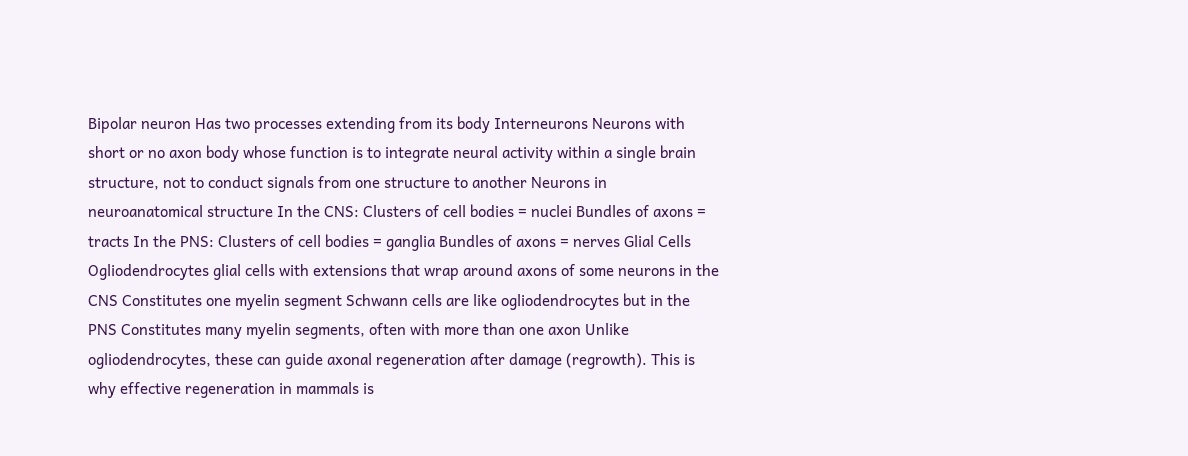Bipolar neuron Has two processes extending from its body Interneurons Neurons with short or no axon body whose function is to integrate neural activity within a single brain structure, not to conduct signals from one structure to another Neurons in neuroanatomical structure In the CNS: Clusters of cell bodies = nuclei Bundles of axons = tracts In the PNS: Clusters of cell bodies = ganglia Bundles of axons = nerves Glial Cells Ogliodendrocytes glial cells with extensions that wrap around axons of some neurons in the CNS Constitutes one myelin segment Schwann cells are like ogliodendrocytes but in the PNS Constitutes many myelin segments, often with more than one axon Unlike ogliodendrocytes, these can guide axonal regeneration after damage (regrowth). This is why effective regeneration in mammals is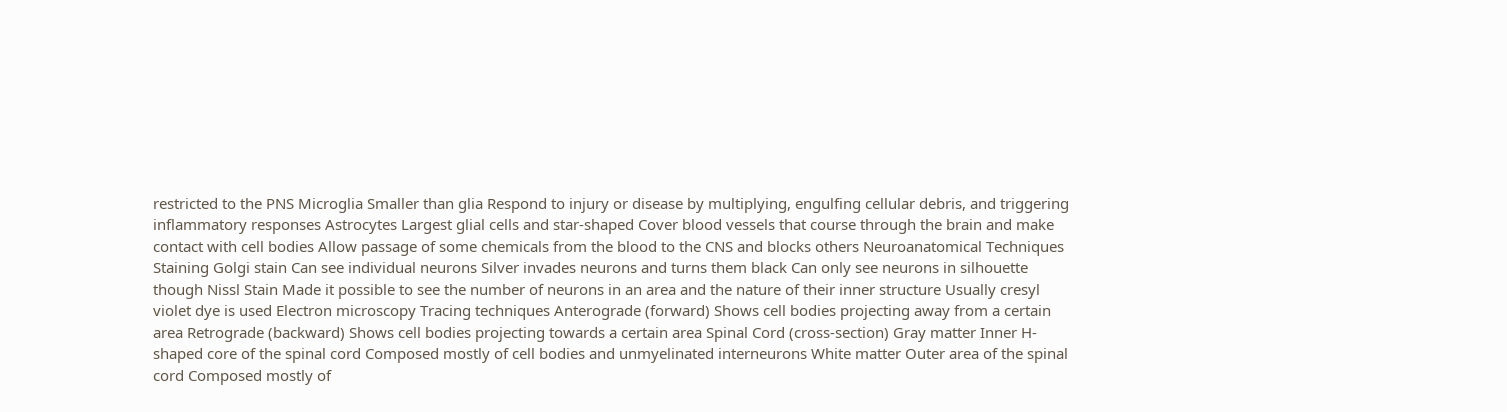restricted to the PNS Microglia Smaller than glia Respond to injury or disease by multiplying, engulfing cellular debris, and triggering inflammatory responses Astrocytes Largest glial cells and star-shaped Cover blood vessels that course through the brain and make contact with cell bodies Allow passage of some chemicals from the blood to the CNS and blocks others Neuroanatomical Techniques Staining Golgi stain Can see individual neurons Silver invades neurons and turns them black Can only see neurons in silhouette though Nissl Stain Made it possible to see the number of neurons in an area and the nature of their inner structure Usually cresyl violet dye is used Electron microscopy Tracing techniques Anterograde (forward) Shows cell bodies projecting away from a certain area Retrograde (backward) Shows cell bodies projecting towards a certain area Spinal Cord (cross-section) Gray matter Inner H-shaped core of the spinal cord Composed mostly of cell bodies and unmyelinated interneurons White matter Outer area of the spinal cord Composed mostly of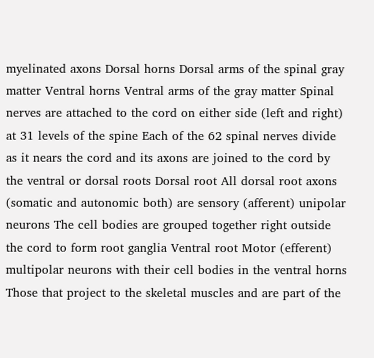myelinated axons Dorsal horns Dorsal arms of the spinal gray matter Ventral horns Ventral arms of the gray matter Spinal nerves are attached to the cord on either side (left and right) at 31 levels of the spine Each of the 62 spinal nerves divide as it nears the cord and its axons are joined to the cord by the ventral or dorsal roots Dorsal root All dorsal root axons (somatic and autonomic both) are sensory (afferent) unipolar neurons The cell bodies are grouped together right outside the cord to form root ganglia Ventral root Motor (efferent) multipolar neurons with their cell bodies in the ventral horns Those that project to the skeletal muscles and are part of the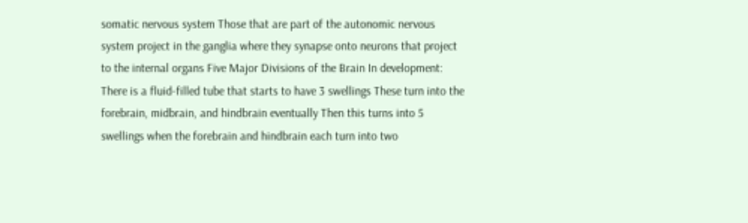somatic nervous system Those that are part of the autonomic nervous system project in the ganglia where they synapse onto neurons that project to the internal organs Five Major Divisions of the Brain In development: There is a fluid-filled tube that starts to have 3 swellings These turn into the forebrain, midbrain, and hindbrain eventually Then this turns into 5 swellings when the forebrain and hindbrain each turn into two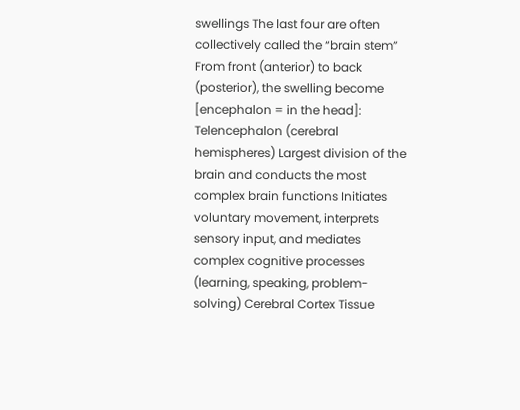swellings The last four are often collectively called the “brain stem” From front (anterior) to back (posterior), the swelling become [encephalon = in the head]: Telencephalon (cerebral hemispheres) Largest division of the brain and conducts the most complex brain functions Initiates voluntary movement, interprets sensory input, and mediates complex cognitive processes (learning, speaking, problem-solving) Cerebral Cortex Tissue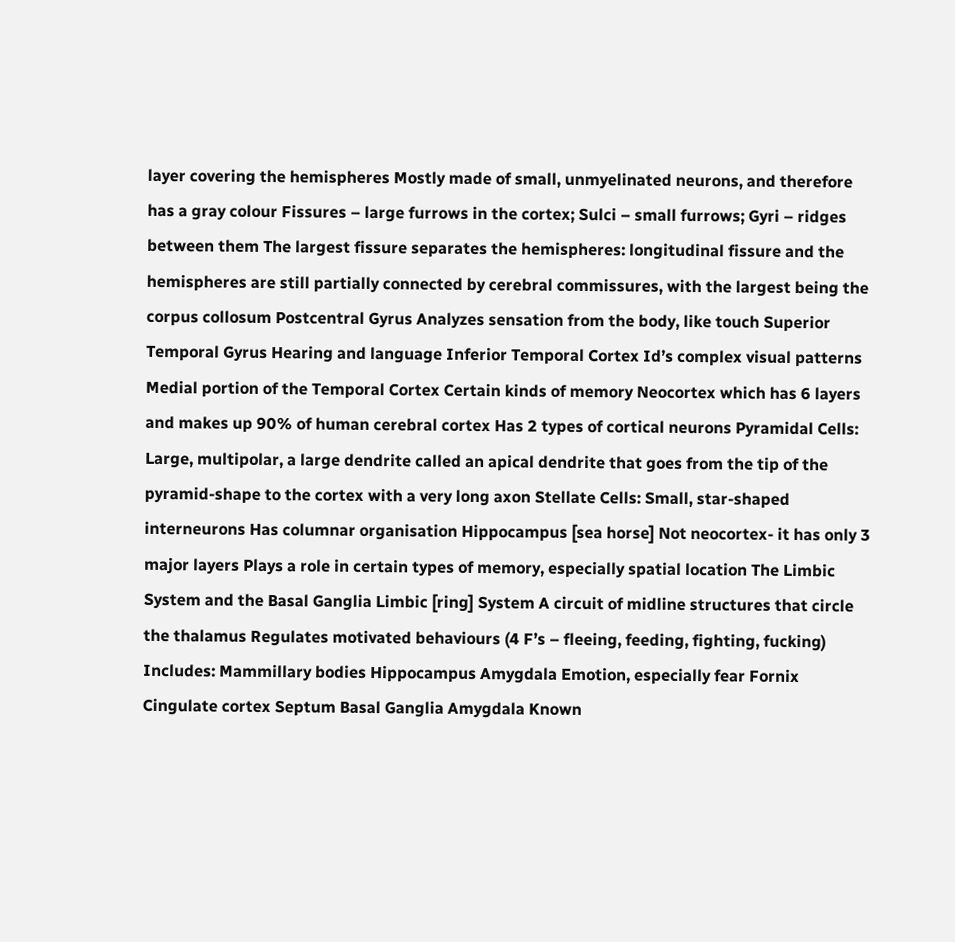layer covering the hemispheres Mostly made of small, unmyelinated neurons, and therefore has a gray colour Fissures – large furrows in the cortex; Sulci – small furrows; Gyri – ridges between them The largest fissure separates the hemispheres: longitudinal fissure and the hemispheres are still partially connected by cerebral commissures, with the largest being the corpus collosum Postcentral Gyrus Analyzes sensation from the body, like touch Superior Temporal Gyrus Hearing and language Inferior Temporal Cortex Id’s complex visual patterns Medial portion of the Temporal Cortex Certain kinds of memory Neocortex which has 6 layers and makes up 90% of human cerebral cortex Has 2 types of cortical neurons Pyramidal Cells: Large, multipolar, a large dendrite called an apical dendrite that goes from the tip of the pyramid-shape to the cortex with a very long axon Stellate Cells: Small, star-shaped interneurons Has columnar organisation Hippocampus [sea horse] Not neocortex- it has only 3 major layers Plays a role in certain types of memory, especially spatial location The Limbic System and the Basal Ganglia Limbic [ring] System A circuit of midline structures that circle the thalamus Regulates motivated behaviours (4 F’s – fleeing, feeding, fighting, fucking) Includes: Mammillary bodies Hippocampus Amygdala Emotion, especially fear Fornix Cingulate cortex Septum Basal Ganglia Amygdala Known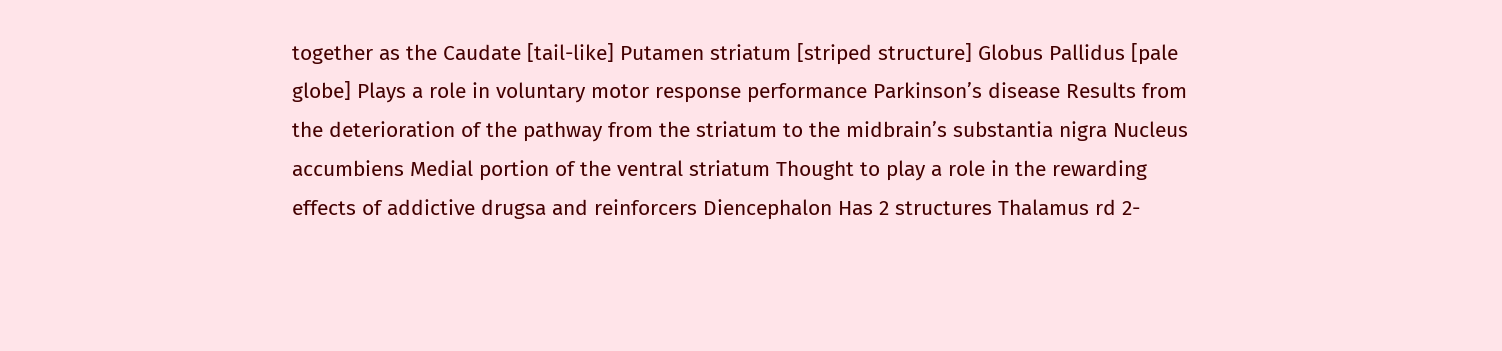together as the Caudate [tail-like] Putamen striatum [striped structure] Globus Pallidus [pale globe] Plays a role in voluntary motor response performance Parkinson’s disease Results from the deterioration of the pathway from the striatum to the midbrain’s substantia nigra Nucleus accumbiens Medial portion of the ventral striatum Thought to play a role in the rewarding effects of addictive drugsa and reinforcers Diencephalon Has 2 structures Thalamus rd 2-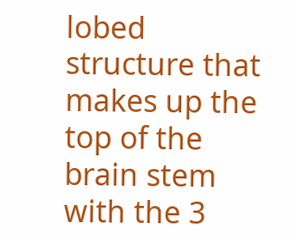lobed structure that makes up the top of the brain stem with the 3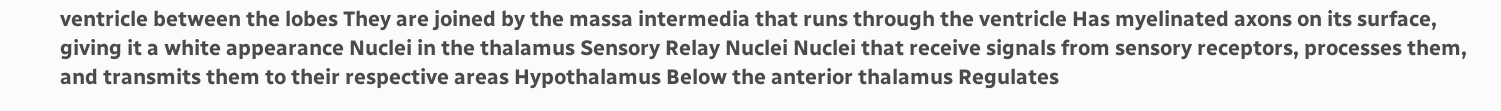ventricle between the lobes They are joined by the massa intermedia that runs through the ventricle Has myelinated axons on its surface, giving it a white appearance Nuclei in the thalamus Sensory Relay Nuclei Nuclei that receive signals from sensory receptors, processes them, and transmits them to their respective areas Hypothalamus Below the anterior thalamus Regulates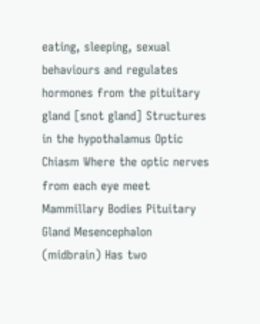eating, sleeping, sexual behaviours and regulates hormones from the pituitary gland [snot gland] Structures in the hypothalamus Optic Chiasm Where the optic nerves from each eye meet Mammillary Bodies Pituitary Gland Mesencephalon (midbrain) Has two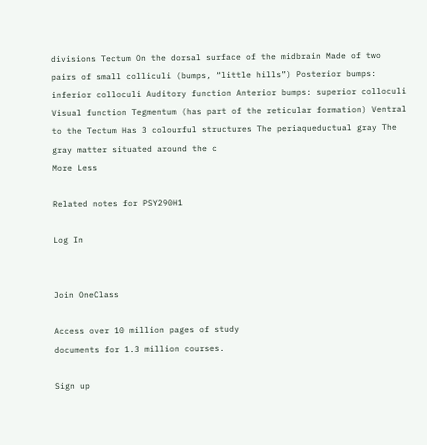divisions Tectum On the dorsal surface of the midbrain Made of two pairs of small colliculi (bumps, “little hills”) Posterior bumps: inferior colloculi Auditory function Anterior bumps: superior colloculi Visual function Tegmentum (has part of the reticular formation) Ventral to the Tectum Has 3 colourful structures The periaqueductual gray The gray matter situated around the c
More Less

Related notes for PSY290H1

Log In


Join OneClass

Access over 10 million pages of study
documents for 1.3 million courses.

Sign up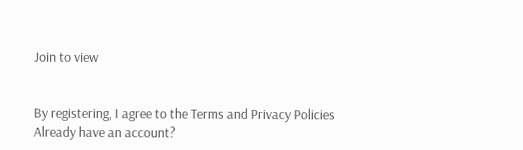Join to view


By registering, I agree to the Terms and Privacy Policies
Already have an account?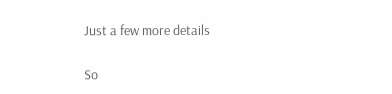Just a few more details

So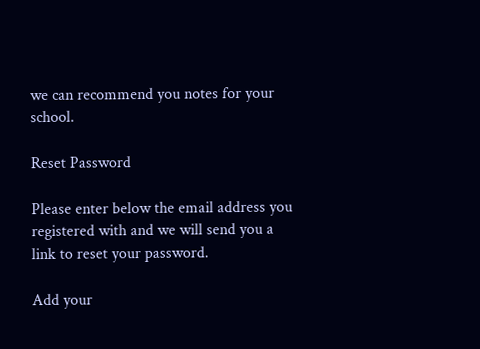we can recommend you notes for your school.

Reset Password

Please enter below the email address you registered with and we will send you a link to reset your password.

Add your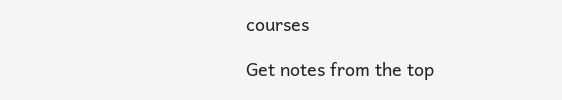courses

Get notes from the top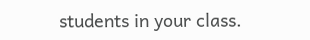students in your class.